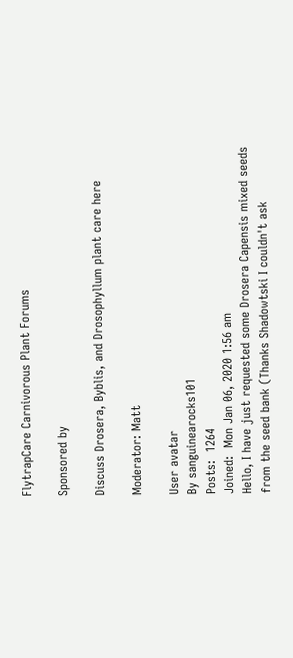FlytrapCare Carnivorous Plant Forums

Sponsored by

Discuss Drosera, Byblis, and Drosophyllum plant care here

Moderator: Matt

User avatar
By sanguinearocks101
Posts:  1264
Joined:  Mon Jan 06, 2020 1:56 am
Hello, I have just requested some Drosera Capensis mixed seeds from the seed bank (Thanks Shadowtski I couldn't ask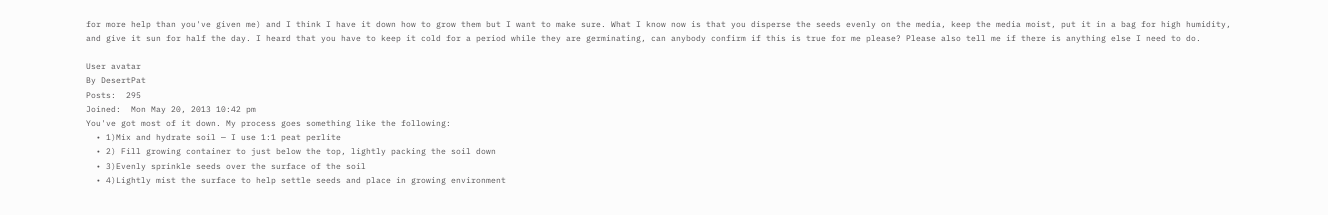for more help than you've given me) and I think I have it down how to grow them but I want to make sure. What I know now is that you disperse the seeds evenly on the media, keep the media moist, put it in a bag for high humidity, and give it sun for half the day. I heard that you have to keep it cold for a period while they are germinating, can anybody confirm if this is true for me please? Please also tell me if there is anything else I need to do.

User avatar
By DesertPat
Posts:  295
Joined:  Mon May 20, 2013 10:42 pm
You've got most of it down. My process goes something like the following:
  • 1)Mix and hydrate soil — I use 1:1 peat perlite
  • 2) Fill growing container to just below the top, lightly packing the soil down
  • 3)Evenly sprinkle seeds over the surface of the soil
  • 4)Lightly mist the surface to help settle seeds and place in growing environment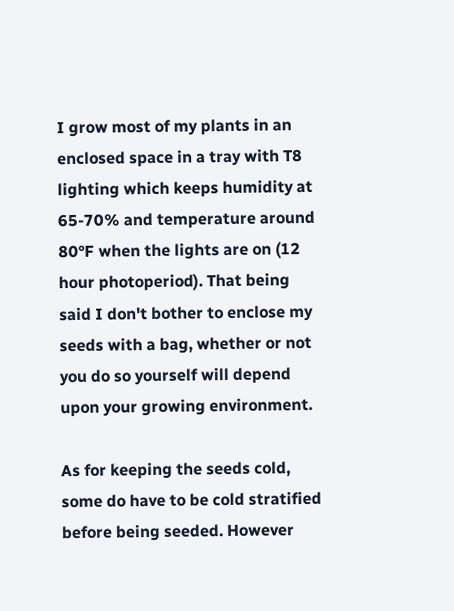I grow most of my plants in an enclosed space in a tray with T8 lighting which keeps humidity at 65-70% and temperature around 80°F when the lights are on (12 hour photoperiod). That being said I don't bother to enclose my seeds with a bag, whether or not you do so yourself will depend upon your growing environment.

As for keeping the seeds cold, some do have to be cold stratified before being seeded. However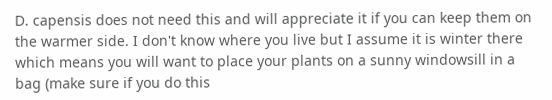D. capensis does not need this and will appreciate it if you can keep them on the warmer side. I don't know where you live but I assume it is winter there which means you will want to place your plants on a sunny windowsill in a bag (make sure if you do this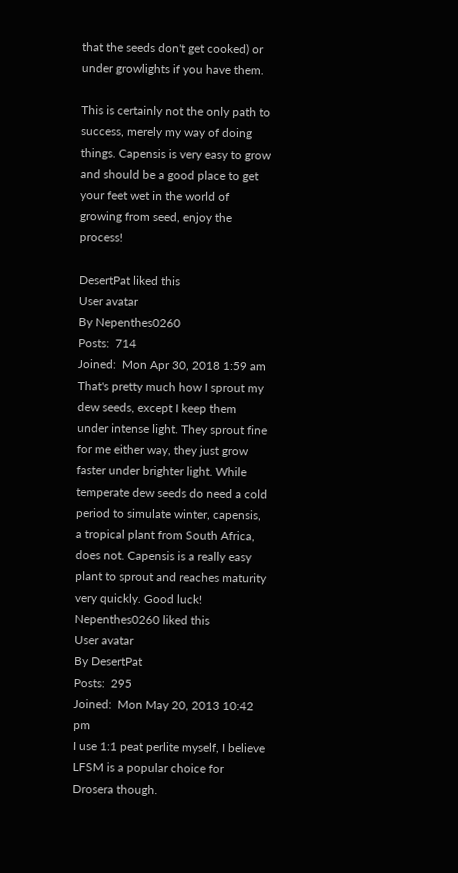that the seeds don't get cooked) or under growlights if you have them.

This is certainly not the only path to success, merely my way of doing things. Capensis is very easy to grow and should be a good place to get your feet wet in the world of growing from seed, enjoy the process!

DesertPat liked this
User avatar
By Nepenthes0260
Posts:  714
Joined:  Mon Apr 30, 2018 1:59 am
That's pretty much how I sprout my dew seeds, except I keep them under intense light. They sprout fine for me either way, they just grow faster under brighter light. While temperate dew seeds do need a cold period to simulate winter, capensis, a tropical plant from South Africa, does not. Capensis is a really easy plant to sprout and reaches maturity very quickly. Good luck!
Nepenthes0260 liked this
User avatar
By DesertPat
Posts:  295
Joined:  Mon May 20, 2013 10:42 pm
I use 1:1 peat perlite myself, I believe LFSM is a popular choice for Drosera though.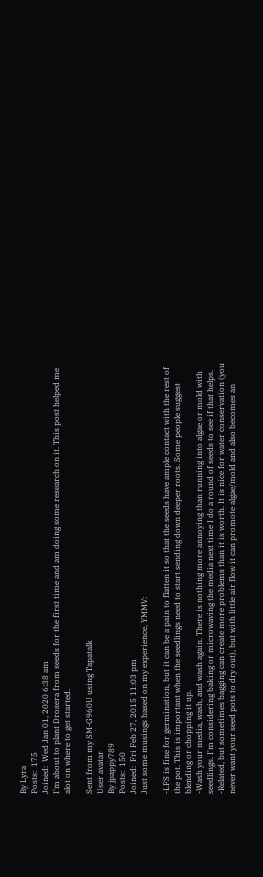By Lyra
Posts:  175
Joined:  Wed Jan 01, 2020 6:38 am
I'm about to plant Drosera from seeds for the first time and am doing some research on it. This post helped me alot on where to get started.

Sent from my SM-G960U using Tapatalk
User avatar
By jpappy789
Posts:  150
Joined:  Fri Feb 27, 2015 11:03 pm
Just some musings based on my experience, YMMV:

-LFS is fine for germination, but it can be a pain to flatten it so that the seeds have ample contact with the rest of the pot. This is important when the seedlings need to start sending down deeper roots. Some people suggest blending or chopping it up.
-Wash your media, wash, and wash again. There is nothing more annoying than running into algae or mold with seedlings. I'm considering baking or microwaving the media next time I do a round of seeds to see if that helps.
-Related, but sometimes bagging can create more problems than it is worth. It is nice for water conservation (you never want your seed pots to dry out), but with little air flow it can promote algae/mold and also becomes an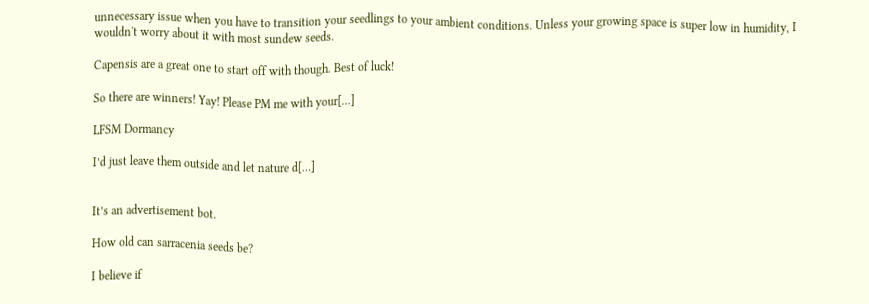unnecessary issue when you have to transition your seedlings to your ambient conditions. Unless your growing space is super low in humidity, I wouldn't worry about it with most sundew seeds.

Capensis are a great one to start off with though. Best of luck!

So there are winners! Yay! Please PM me with your[…]

LFSM Dormancy

I’d just leave them outside and let nature d[…]


It’s an advertisement bot.

How old can sarracenia seeds be?

I believe if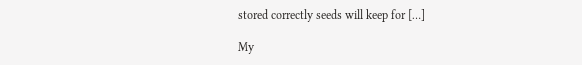stored correctly seeds will keep for […]

My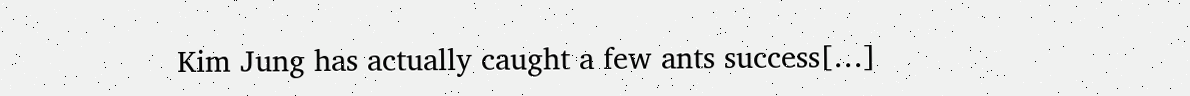Kim Jung has actually caught a few ants success[…]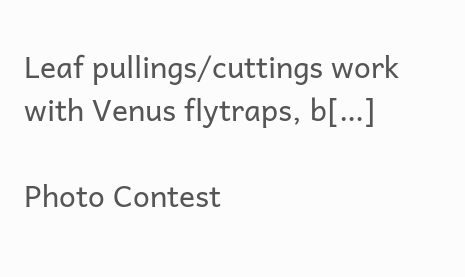Leaf pullings/cuttings work with Venus flytraps, b[…]

Photo Contest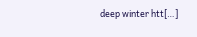deep winter htt[…]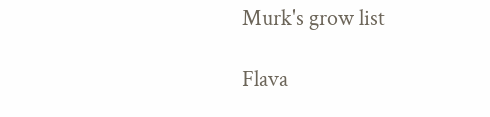Murk's grow list

Flava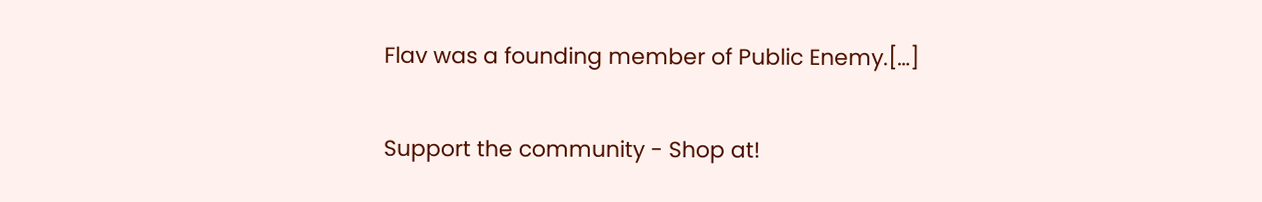Flav was a founding member of Public Enemy.[…]

Support the community - Shop at!